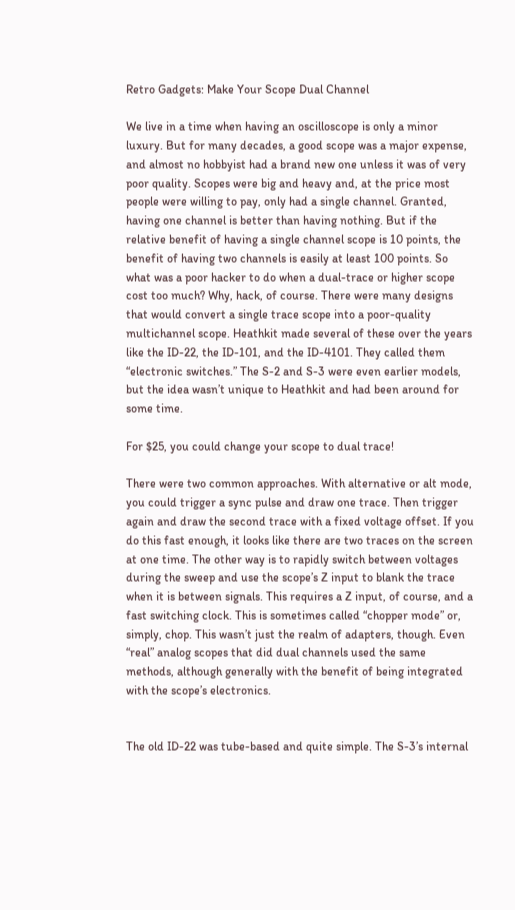Retro Gadgets: Make Your Scope Dual Channel

We live in a time when having an oscilloscope is only a minor luxury. But for many decades, a good scope was a major expense, and almost no hobbyist had a brand new one unless it was of very poor quality. Scopes were big and heavy and, at the price most people were willing to pay, only had a single channel. Granted, having one channel is better than having nothing. But if the relative benefit of having a single channel scope is 10 points, the benefit of having two channels is easily at least 100 points. So what was a poor hacker to do when a dual-trace or higher scope cost too much? Why, hack, of course. There were many designs that would convert a single trace scope into a poor-quality multichannel scope. Heathkit made several of these over the years like the ID-22, the ID-101, and the ID-4101. They called them “electronic switches.” The S-2 and S-3 were even earlier models, but the idea wasn’t unique to Heathkit and had been around for some time.

For $25, you could change your scope to dual trace!

There were two common approaches. With alternative or alt mode, you could trigger a sync pulse and draw one trace. Then trigger again and draw the second trace with a fixed voltage offset. If you do this fast enough, it looks like there are two traces on the screen at one time. The other way is to rapidly switch between voltages during the sweep and use the scope’s Z input to blank the trace when it is between signals. This requires a Z input, of course, and a fast switching clock. This is sometimes called “chopper mode” or, simply, chop. This wasn’t just the realm of adapters, though. Even “real” analog scopes that did dual channels used the same methods, although generally with the benefit of being integrated with the scope’s electronics.


The old ID-22 was tube-based and quite simple. The S-3’s internal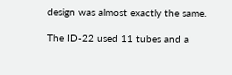design was almost exactly the same.

The ID-22 used 11 tubes and a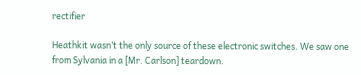rectifier

Heathkit wasn’t the only source of these electronic switches. We saw one from Sylvania in a [Mr. Carlson] teardown.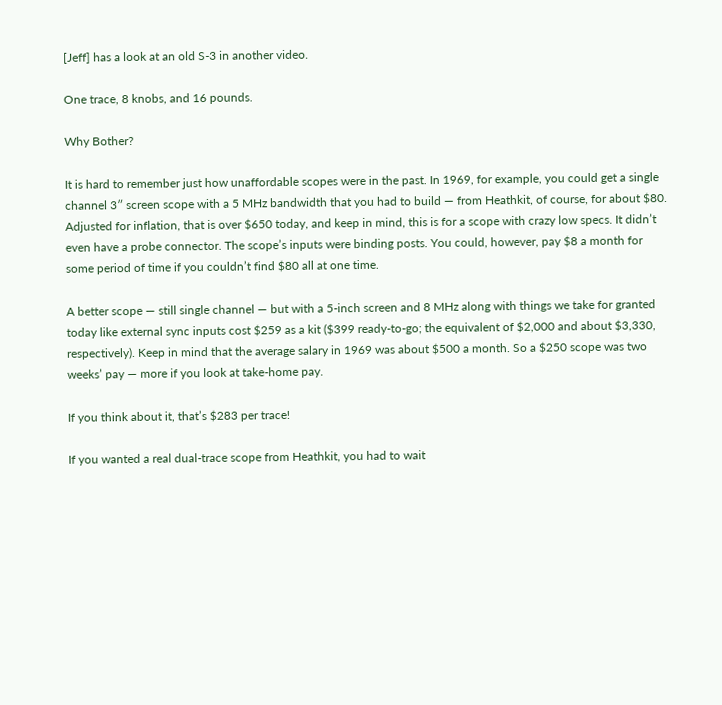[Jeff] has a look at an old S-3 in another video.

One trace, 8 knobs, and 16 pounds.

Why Bother?

It is hard to remember just how unaffordable scopes were in the past. In 1969, for example, you could get a single channel 3″ screen scope with a 5 MHz bandwidth that you had to build — from Heathkit, of course, for about $80. Adjusted for inflation, that is over $650 today, and keep in mind, this is for a scope with crazy low specs. It didn’t even have a probe connector. The scope’s inputs were binding posts. You could, however, pay $8 a month for some period of time if you couldn’t find $80 all at one time.

A better scope — still single channel — but with a 5-inch screen and 8 MHz along with things we take for granted today like external sync inputs cost $259 as a kit ($399 ready-to-go; the equivalent of $2,000 and about $3,330, respectively). Keep in mind that the average salary in 1969 was about $500 a month. So a $250 scope was two weeks’ pay — more if you look at take-home pay.

If you think about it, that’s $283 per trace!

If you wanted a real dual-trace scope from Heathkit, you had to wait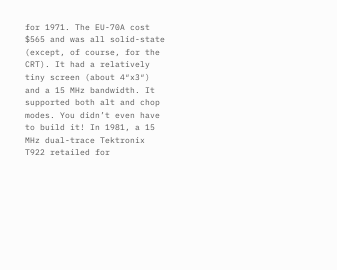for 1971. The EU-70A cost $565 and was all solid-state (except, of course, for the CRT). It had a relatively tiny screen (about 4″x3″) and a 15 MHz bandwidth. It supported both alt and chop modes. You didn’t even have to build it! In 1981, a 15 MHz dual-trace Tektronix T922 retailed for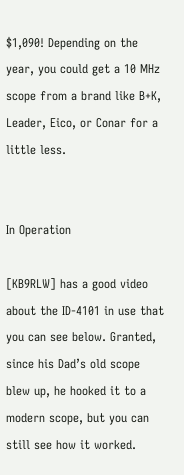$1,090! Depending on the year, you could get a 10 MHz scope from a brand like B+K, Leader, Eico, or Conar for a little less.


In Operation

[KB9RLW] has a good video about the ID-4101 in use that you can see below. Granted, since his Dad’s old scope blew up, he hooked it to a modern scope, but you can still see how it worked.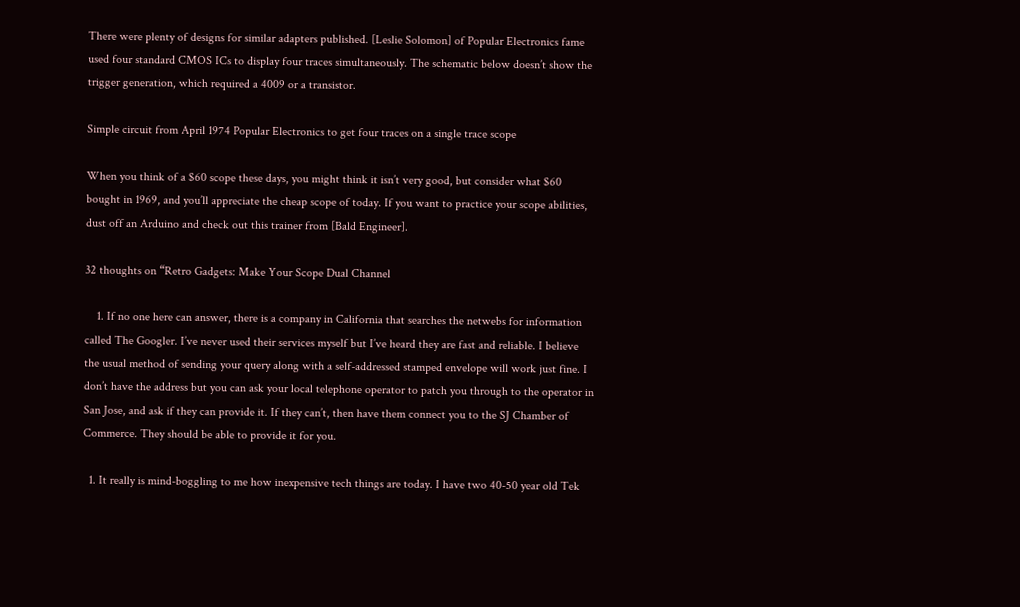There were plenty of designs for similar adapters published. [Leslie Solomon] of Popular Electronics fame used four standard CMOS ICs to display four traces simultaneously. The schematic below doesn’t show the trigger generation, which required a 4009 or a transistor.

Simple circuit from April 1974 Popular Electronics to get four traces on a single trace scope

When you think of a $60 scope these days, you might think it isn’t very good, but consider what $60 bought in 1969, and you’ll appreciate the cheap scope of today. If you want to practice your scope abilities, dust off an Arduino and check out this trainer from [Bald Engineer].

32 thoughts on “Retro Gadgets: Make Your Scope Dual Channel

    1. If no one here can answer, there is a company in California that searches the netwebs for information called The Googler. I’ve never used their services myself but I’ve heard they are fast and reliable. I believe the usual method of sending your query along with a self-addressed stamped envelope will work just fine. I don’t have the address but you can ask your local telephone operator to patch you through to the operator in San Jose, and ask if they can provide it. If they can’t, then have them connect you to the SJ Chamber of Commerce. They should be able to provide it for you.

  1. It really is mind-boggling to me how inexpensive tech things are today. I have two 40-50 year old Tek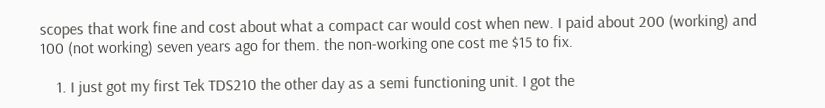scopes that work fine and cost about what a compact car would cost when new. I paid about 200 (working) and 100 (not working) seven years ago for them. the non-working one cost me $15 to fix.

    1. I just got my first Tek TDS210 the other day as a semi functioning unit. I got the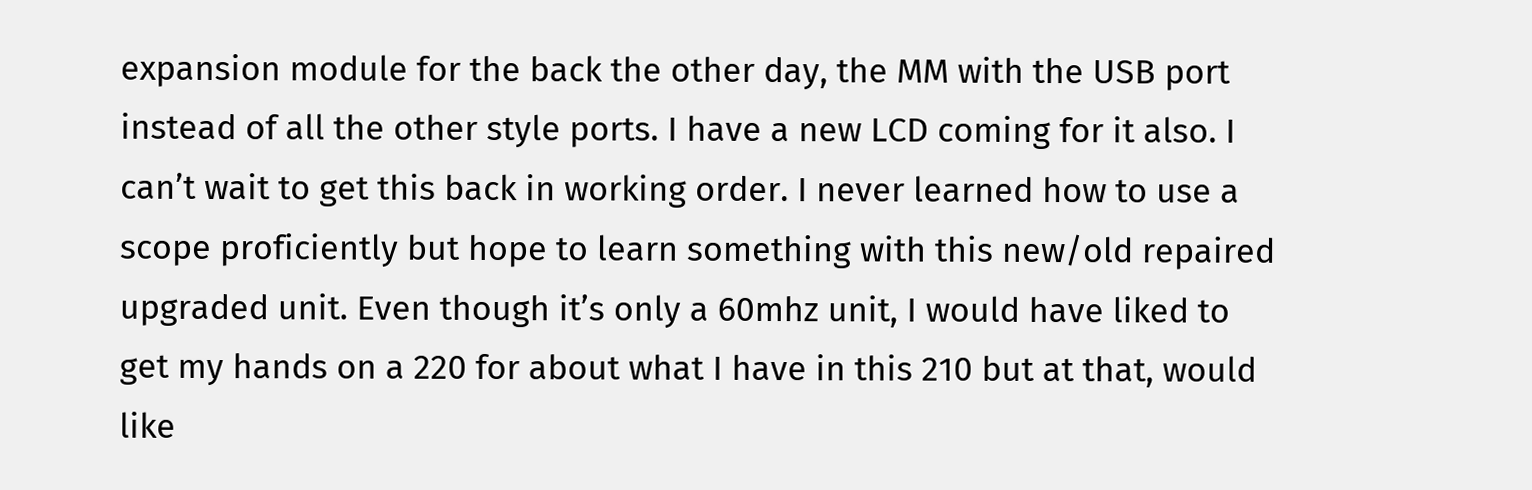expansion module for the back the other day, the MM with the USB port instead of all the other style ports. I have a new LCD coming for it also. I can’t wait to get this back in working order. I never learned how to use a scope proficiently but hope to learn something with this new/old repaired upgraded unit. Even though it’s only a 60mhz unit, I would have liked to get my hands on a 220 for about what I have in this 210 but at that, would like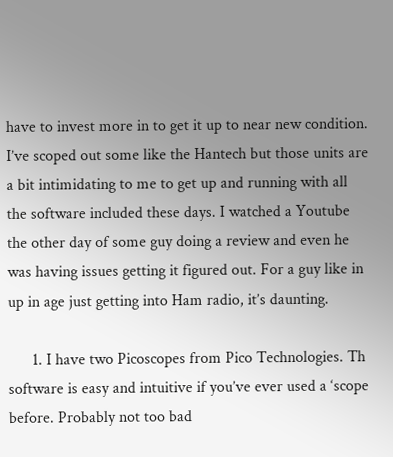have to invest more in to get it up to near new condition. I’ve scoped out some like the Hantech but those units are a bit intimidating to me to get up and running with all the software included these days. I watched a Youtube the other day of some guy doing a review and even he was having issues getting it figured out. For a guy like in up in age just getting into Ham radio, it’s daunting.

      1. I have two Picoscopes from Pico Technologies. Th software is easy and intuitive if you’ve ever used a ‘scope before. Probably not too bad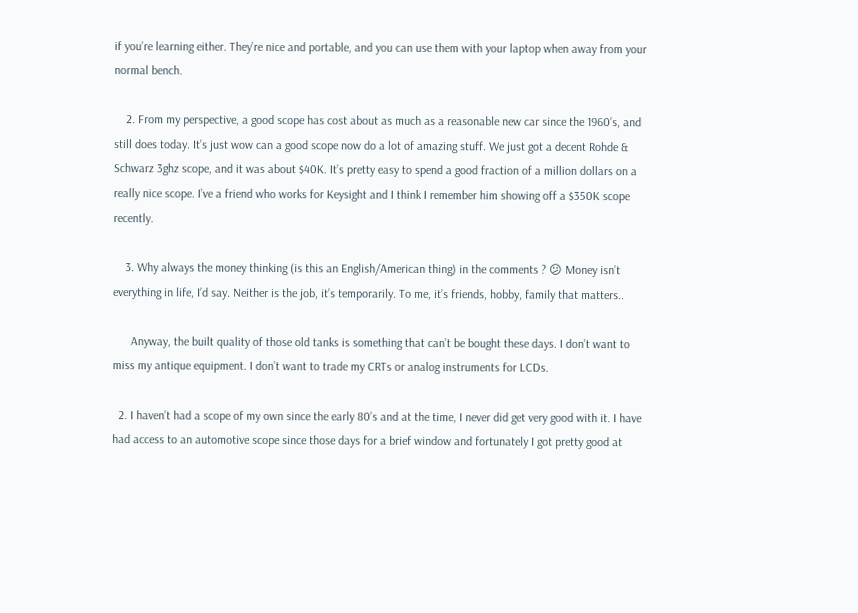if you’re learning either. They’re nice and portable, and you can use them with your laptop when away from your normal bench.

    2. From my perspective, a good scope has cost about as much as a reasonable new car since the 1960’s, and still does today. It’s just wow can a good scope now do a lot of amazing stuff. We just got a decent Rohde & Schwarz 3ghz scope, and it was about $40K. It’s pretty easy to spend a good fraction of a million dollars on a really nice scope. I’ve a friend who works for Keysight and I think I remember him showing off a $350K scope recently.

    3. Why always the money thinking (is this an English/American thing) in the comments ? 😕 Money isn’t everything in life, I’d say. Neither is the job, it’s temporarily. To me, it’s friends, hobby, family that matters..

      Anyway, the built quality of those old tanks is something that can’t be bought these days. I don’t want to miss my antique equipment. I don’t want to trade my CRTs or analog instruments for LCDs.

  2. I haven’t had a scope of my own since the early 80’s and at the time, I never did get very good with it. I have had access to an automotive scope since those days for a brief window and fortunately I got pretty good at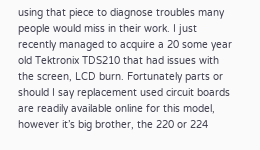using that piece to diagnose troubles many people would miss in their work. I just recently managed to acquire a 20 some year old Tektronix TDS210 that had issues with the screen, LCD burn. Fortunately parts or should I say replacement used circuit boards are readily available online for this model, however it’s big brother, the 220 or 224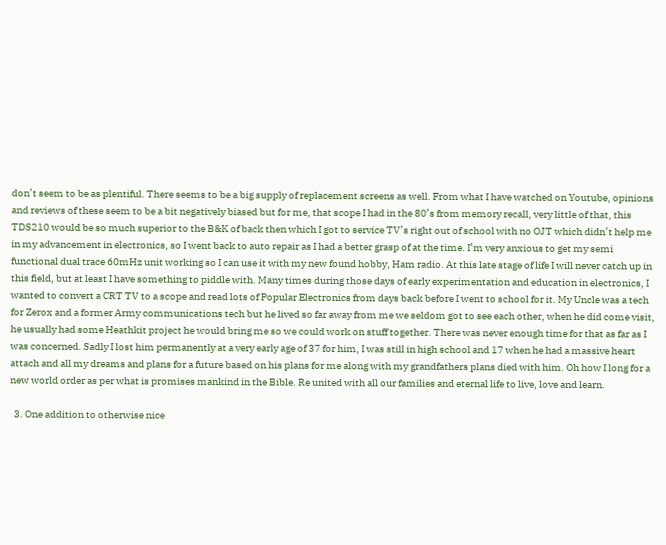don’t seem to be as plentiful. There seems to be a big supply of replacement screens as well. From what I have watched on Youtube, opinions and reviews of these seem to be a bit negatively biased but for me, that scope I had in the 80’s from memory recall, very little of that, this TDS210 would be so much superior to the B&K of back then which I got to service TV’s right out of school with no OJT which didn’t help me in my advancement in electronics, so I went back to auto repair as I had a better grasp of at the time. I’m very anxious to get my semi functional dual trace 60mHz unit working so I can use it with my new found hobby, Ham radio. At this late stage of life I will never catch up in this field, but at least I have something to piddle with. Many times during those days of early experimentation and education in electronics, I wanted to convert a CRT TV to a scope and read lots of Popular Electronics from days back before I went to school for it. My Uncle was a tech for Zerox and a former Army communications tech but he lived so far away from me we seldom got to see each other, when he did come visit, he usually had some Heathkit project he would bring me so we could work on stuff together. There was never enough time for that as far as I was concerned. Sadly I lost him permanently at a very early age of 37 for him, I was still in high school and 17 when he had a massive heart attach and all my dreams and plans for a future based on his plans for me along with my grandfathers plans died with him. Oh how I long for a new world order as per what is promises mankind in the Bible. Re united with all our families and eternal life to live, love and learn.

  3. One addition to otherwise nice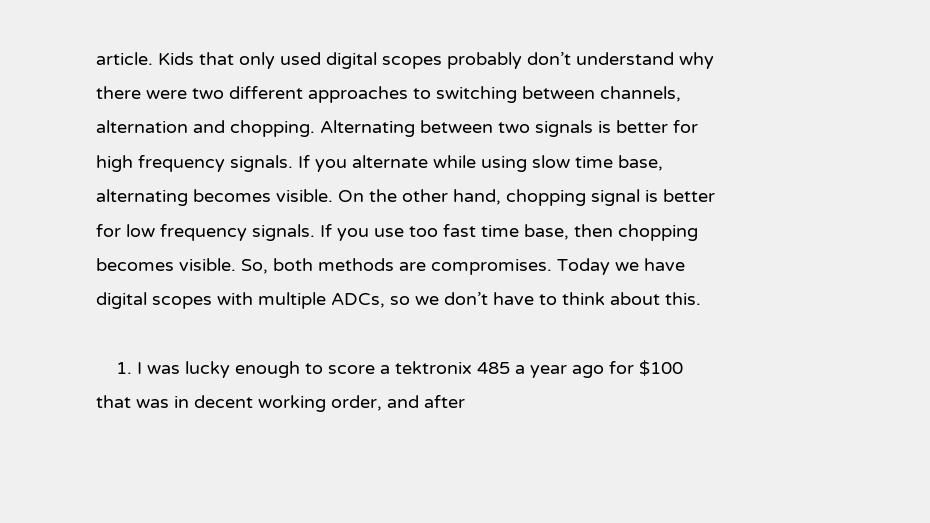article. Kids that only used digital scopes probably don’t understand why there were two different approaches to switching between channels, alternation and chopping. Alternating between two signals is better for high frequency signals. If you alternate while using slow time base, alternating becomes visible. On the other hand, chopping signal is better for low frequency signals. If you use too fast time base, then chopping becomes visible. So, both methods are compromises. Today we have digital scopes with multiple ADCs, so we don’t have to think about this.

    1. I was lucky enough to score a tektronix 485 a year ago for $100 that was in decent working order, and after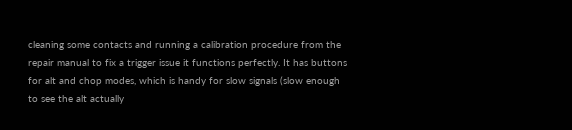cleaning some contacts and running a calibration procedure from the repair manual to fix a trigger issue it functions perfectly. It has buttons for alt and chop modes, which is handy for slow signals (slow enough to see the alt actually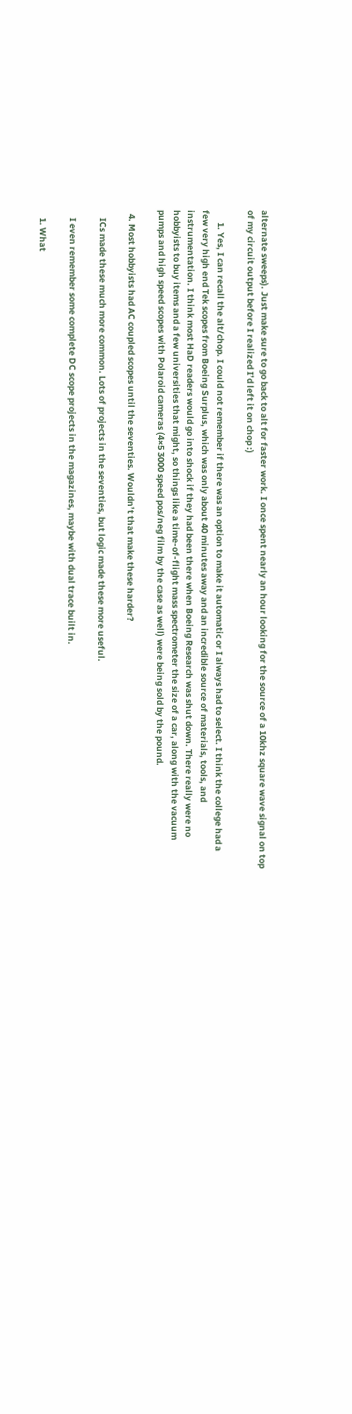alternate sweeps). Just make sure to go back to alt for faster work. I once spent nearly an hour looking for the source of a 10khz square wave signal on top of my circuit output before I realized I’d left it on chop :)

      1. Yes, I can recall the alt/chop. I could not remember if there was an option to make it automatic or I always had to select. I think the college had a few very high end Tek scopes from Boeing Surplus, which was only about 40 minutes away and an incredible source of materials, tools, and instrumentation. I think most HaD readers would go into shock if they had been there when Boeing Research was shut down. There really were no hobbyists to buy items and a few universities that might, so things like a time-of-flight mass spectrometer the size of a car, along with the vacuum pumps and high speed scopes with Polaroid cameras (4×5 3000 speed pos/neg film by the case as well) were being sold by the pound.

  4. Most hobbyists had AC coupled scopes until the seventies. Wouldn’t that make these harder?

    ICs made these much more common. Lots of projects in the seventies, but logic made these more useful.

    I even remember some complete DC scope projects in the magazines, maybe with dual trace built in.

    1. What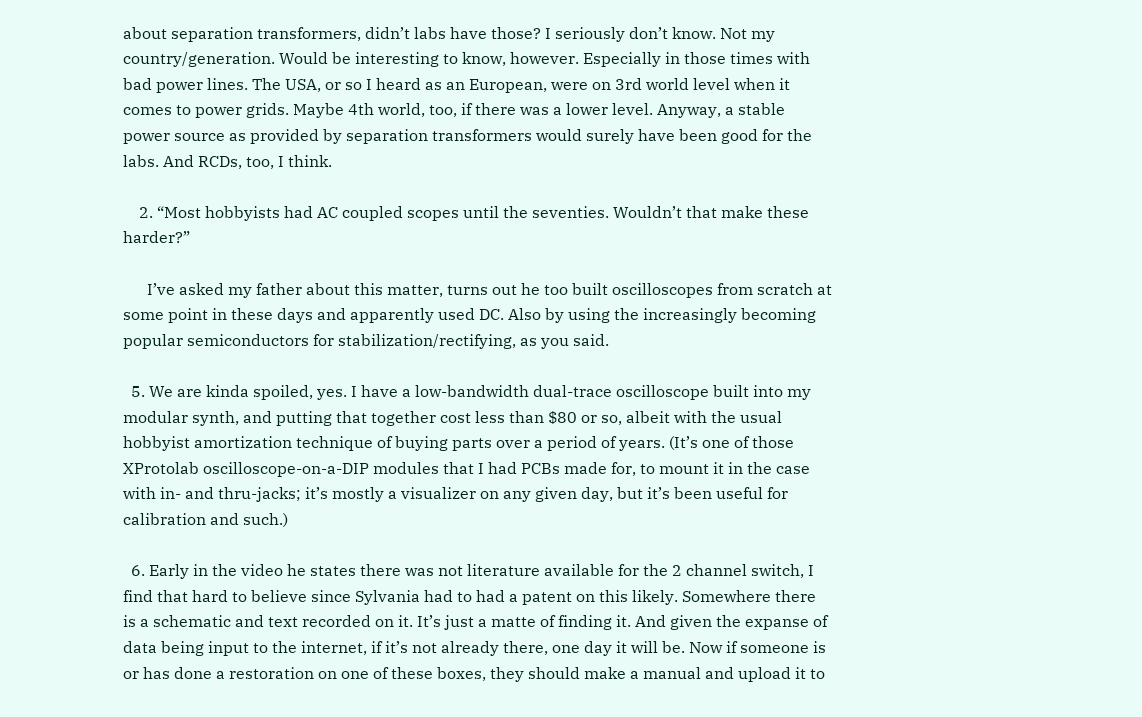about separation transformers, didn’t labs have those? I seriously don’t know. Not my country/generation. Would be interesting to know, however. Especially in those times with bad power lines. The USA, or so I heard as an European, were on 3rd world level when it comes to power grids. Maybe 4th world, too, if there was a lower level. Anyway, a stable power source as provided by separation transformers would surely have been good for the labs. And RCDs, too, I think.

    2. “Most hobbyists had AC coupled scopes until the seventies. Wouldn’t that make these harder?”

      I’ve asked my father about this matter, turns out he too built oscilloscopes from scratch at some point in these days and apparently used DC. Also by using the increasingly becoming popular semiconductors for stabilization/rectifying, as you said.

  5. We are kinda spoiled, yes. I have a low-bandwidth dual-trace oscilloscope built into my modular synth, and putting that together cost less than $80 or so, albeit with the usual hobbyist amortization technique of buying parts over a period of years. (It’s one of those XProtolab oscilloscope-on-a-DIP modules that I had PCBs made for, to mount it in the case with in- and thru-jacks; it’s mostly a visualizer on any given day, but it’s been useful for calibration and such.)

  6. Early in the video he states there was not literature available for the 2 channel switch, I find that hard to believe since Sylvania had to had a patent on this likely. Somewhere there is a schematic and text recorded on it. It’s just a matte of finding it. And given the expanse of data being input to the internet, if it’s not already there, one day it will be. Now if someone is or has done a restoration on one of these boxes, they should make a manual and upload it to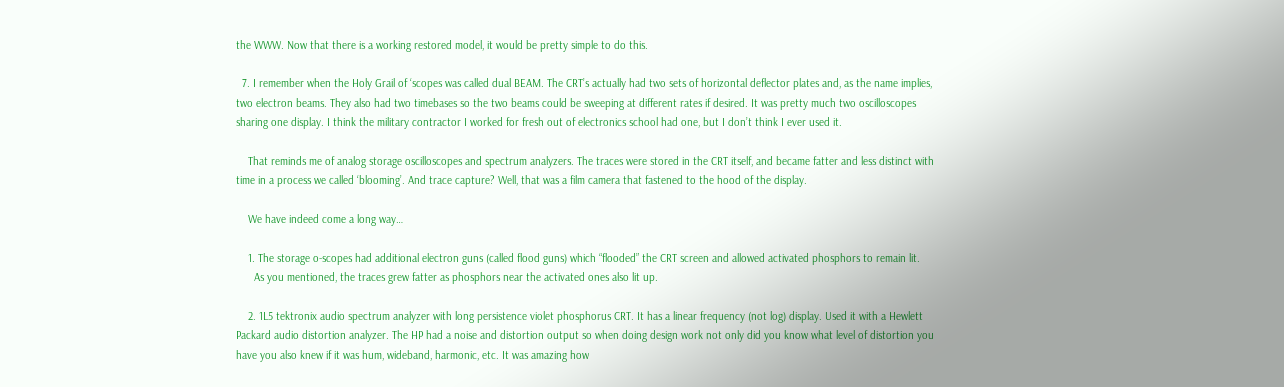the WWW. Now that there is a working restored model, it would be pretty simple to do this.

  7. I remember when the Holy Grail of ‘scopes was called dual BEAM. The CRT’s actually had two sets of horizontal deflector plates and, as the name implies, two electron beams. They also had two timebases so the two beams could be sweeping at different rates if desired. It was pretty much two oscilloscopes sharing one display. I think the military contractor I worked for fresh out of electronics school had one, but I don’t think I ever used it.

    That reminds me of analog storage oscilloscopes and spectrum analyzers. The traces were stored in the CRT itself, and became fatter and less distinct with time in a process we called ‘blooming’. And trace capture? Well, that was a film camera that fastened to the hood of the display.

    We have indeed come a long way…

    1. The storage o-scopes had additional electron guns (called flood guns) which “flooded” the CRT screen and allowed activated phosphors to remain lit.
      As you mentioned, the traces grew fatter as phosphors near the activated ones also lit up.

    2. 1L5 tektronix audio spectrum analyzer with long persistence violet phosphorus CRT. It has a linear frequency (not log) display. Used it with a Hewlett Packard audio distortion analyzer. The HP had a noise and distortion output so when doing design work not only did you know what level of distortion you have you also knew if it was hum, wideband, harmonic, etc. It was amazing how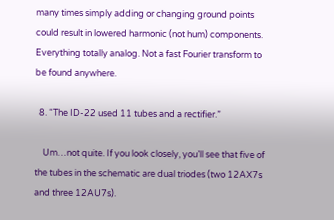many times simply adding or changing ground points could result in lowered harmonic (not hum) components. Everything totally analog. Not a fast Fourier transform to be found anywhere.

  8. “The ID-22 used 11 tubes and a rectifier.”

    Um…not quite. If you look closely, you’ll see that five of the tubes in the schematic are dual triodes (two 12AX7s and three 12AU7s).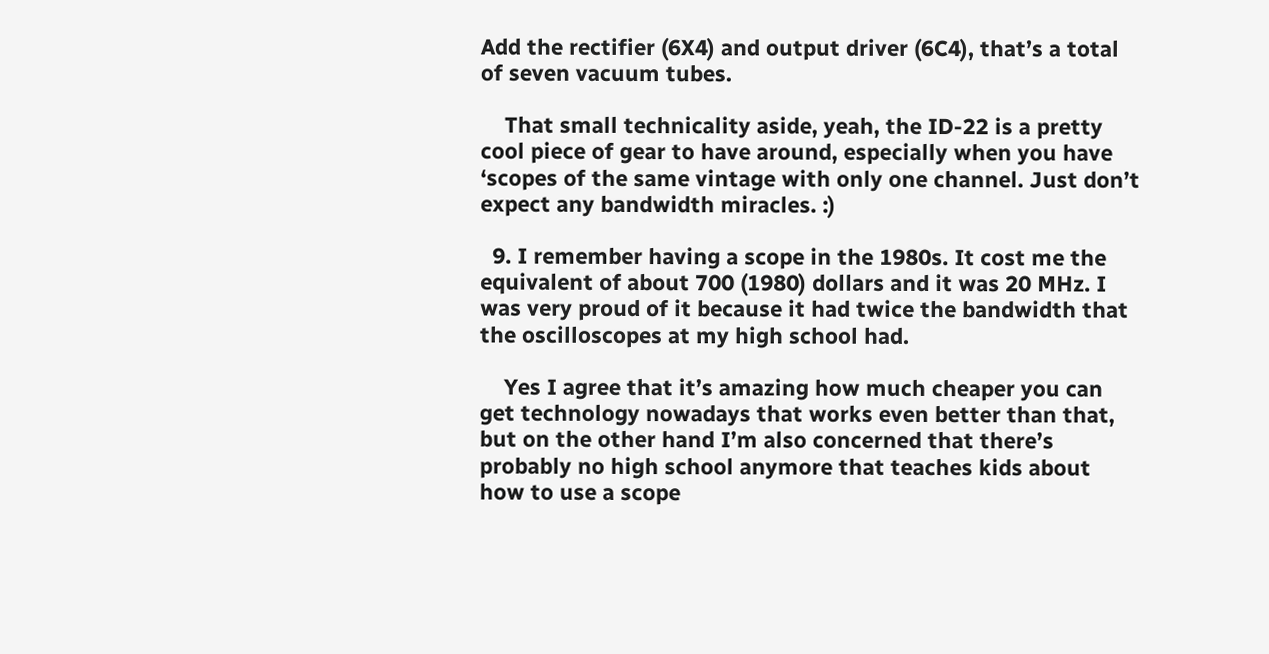Add the rectifier (6X4) and output driver (6C4), that’s a total of seven vacuum tubes.

    That small technicality aside, yeah, the ID-22 is a pretty cool piece of gear to have around, especially when you have ‘scopes of the same vintage with only one channel. Just don’t expect any bandwidth miracles. :)

  9. I remember having a scope in the 1980s. It cost me the equivalent of about 700 (1980) dollars and it was 20 MHz. I was very proud of it because it had twice the bandwidth that the oscilloscopes at my high school had.

    Yes I agree that it’s amazing how much cheaper you can get technology nowadays that works even better than that, but on the other hand I’m also concerned that there’s probably no high school anymore that teaches kids about how to use a scope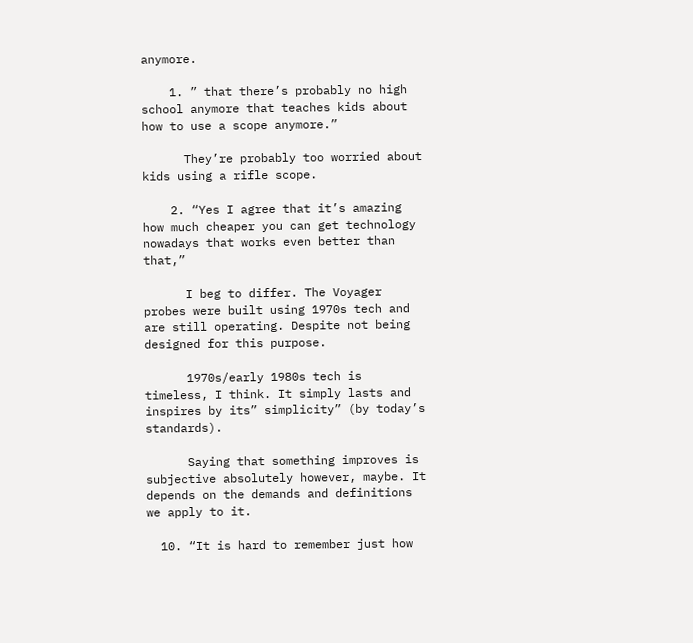anymore.

    1. ” that there’s probably no high school anymore that teaches kids about how to use a scope anymore.”

      They’re probably too worried about kids using a rifle scope.

    2. “Yes I agree that it’s amazing how much cheaper you can get technology nowadays that works even better than that,”

      I beg to differ. The Voyager probes were built using 1970s tech and are still operating. Despite not being designed for this purpose.

      1970s/early 1980s tech is timeless, I think. It simply lasts and inspires by its” simplicity” (by today’s standards).

      Saying that something improves is subjective absolutely however, maybe. It depends on the demands and definitions we apply to it.

  10. “It is hard to remember just how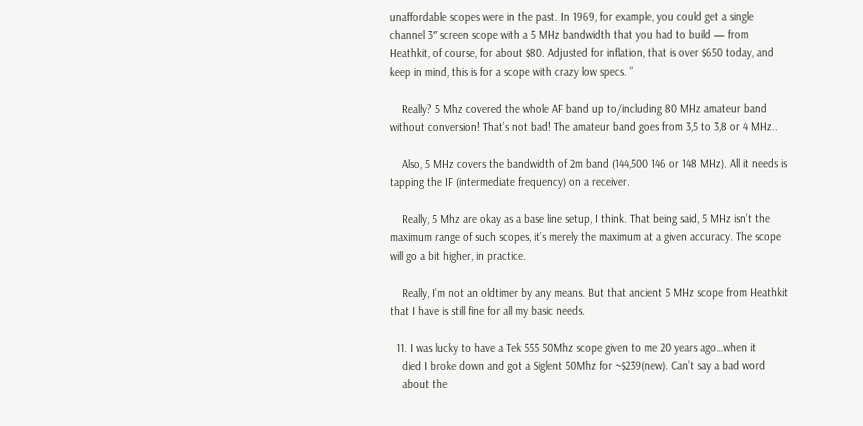unaffordable scopes were in the past. In 1969, for example, you could get a single channel 3″ screen scope with a 5 MHz bandwidth that you had to build — from Heathkit, of course, for about $80. Adjusted for inflation, that is over $650 today, and keep in mind, this is for a scope with crazy low specs. ”

    Really? 5 Mhz covered the whole AF band up to/including 80 MHz amateur band without conversion! That’s not bad! The amateur band goes from 3,5 to 3,8 or 4 MHz..

    Also, 5 MHz covers the bandwidth of 2m band (144,500 146 or 148 MHz). All it needs is tapping the IF (intermediate frequency) on a receiver.

    Really, 5 Mhz are okay as a base line setup, I think. That being said, 5 MHz isn’t the maximum range of such scopes, it’s merely the maximum at a given accuracy. The scope will go a bit higher, in practice.

    Really, I’m not an oldtimer by any means. But that ancient 5 MHz scope from Heathkit that I have is still fine for all my basic needs.

  11. I was lucky to have a Tek 555 50Mhz scope given to me 20 years ago…when it
    died I broke down and got a Siglent 50Mhz for ~$239(new). Can’t say a bad word
    about the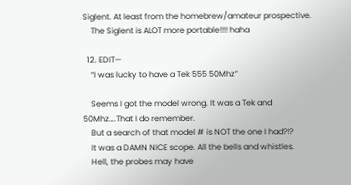Siglent. At least from the homebrew/amateur prospective.
    The Siglent is ALOT more portable!!!! haha

  12. EDIT—
    “I was lucky to have a Tek 555 50Mhz”

    Seems I got the model wrong. It was a Tek and 50Mhz….That I do remember.
    But a search of that model # is NOT the one I had?!?
    It was a DAMN NICE scope. All the bells and whistles.
    Hell, the probes may have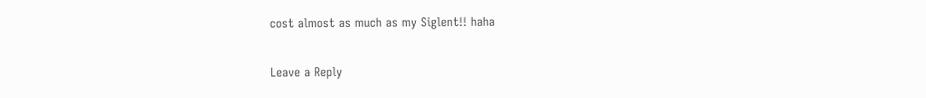cost almost as much as my Siglent!! haha

Leave a Reply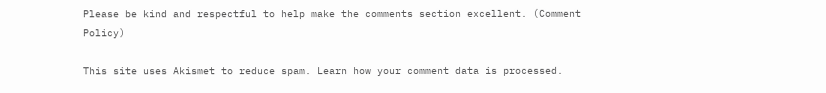Please be kind and respectful to help make the comments section excellent. (Comment Policy)

This site uses Akismet to reduce spam. Learn how your comment data is processed.